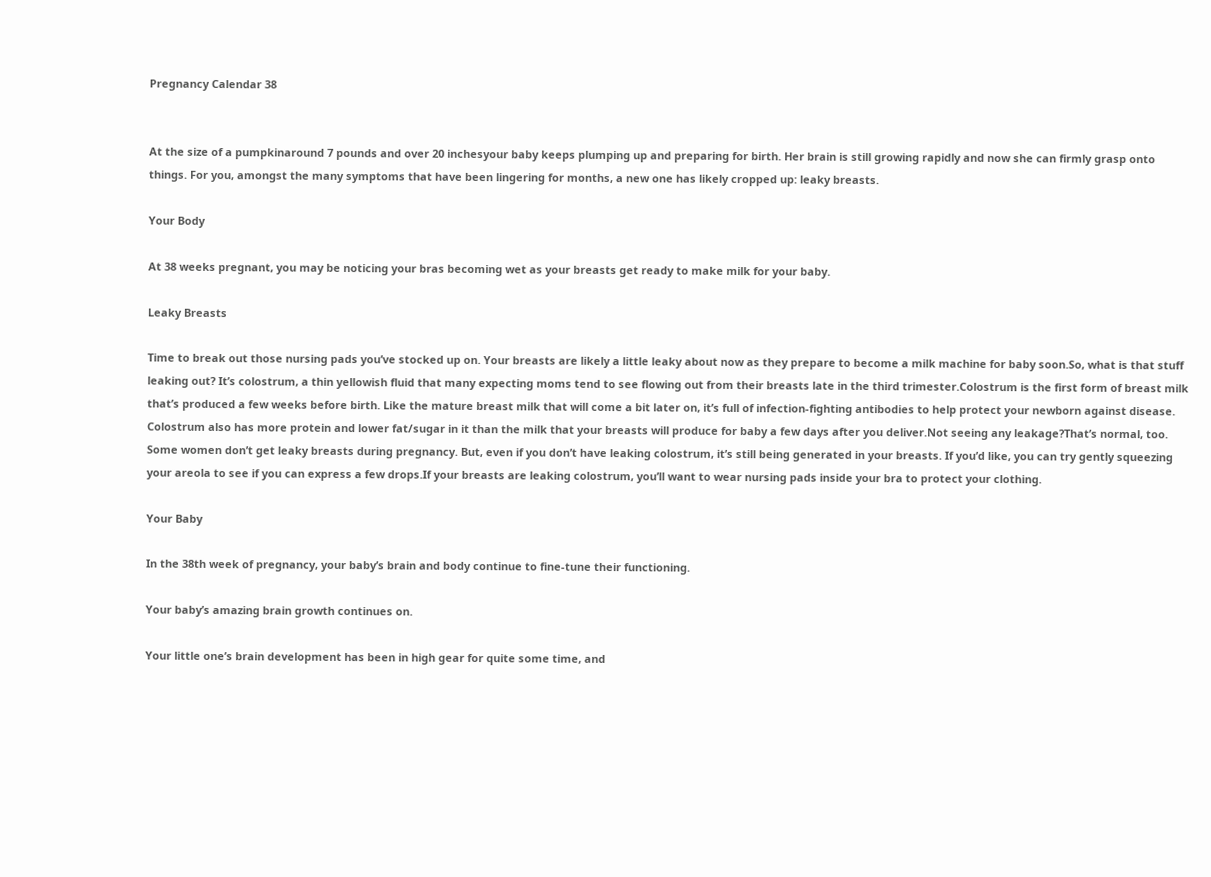Pregnancy Calendar 38


At the size of a pumpkinaround 7 pounds and over 20 inchesyour baby keeps plumping up and preparing for birth. Her brain is still growing rapidly and now she can firmly grasp onto things. For you, amongst the many symptoms that have been lingering for months, a new one has likely cropped up: leaky breasts.

Your Body

At 38 weeks pregnant, you may be noticing your bras becoming wet as your breasts get ready to make milk for your baby.

Leaky Breasts

Time to break out those nursing pads you’ve stocked up on. Your breasts are likely a little leaky about now as they prepare to become a milk machine for baby soon.So, what is that stuff leaking out? It’s colostrum, a thin yellowish fluid that many expecting moms tend to see flowing out from their breasts late in the third trimester.Colostrum is the first form of breast milk that’s produced a few weeks before birth. Like the mature breast milk that will come a bit later on, it’s full of infection-fighting antibodies to help protect your newborn against disease. Colostrum also has more protein and lower fat/sugar in it than the milk that your breasts will produce for baby a few days after you deliver.Not seeing any leakage?That’s normal, too. Some women don’t get leaky breasts during pregnancy. But, even if you don’t have leaking colostrum, it’s still being generated in your breasts. If you’d like, you can try gently squeezing your areola to see if you can express a few drops.If your breasts are leaking colostrum, you’ll want to wear nursing pads inside your bra to protect your clothing.

Your Baby

In the 38th week of pregnancy, your baby’s brain and body continue to fine-tune their functioning.

Your baby’s amazing brain growth continues on.

Your little one’s brain development has been in high gear for quite some time, and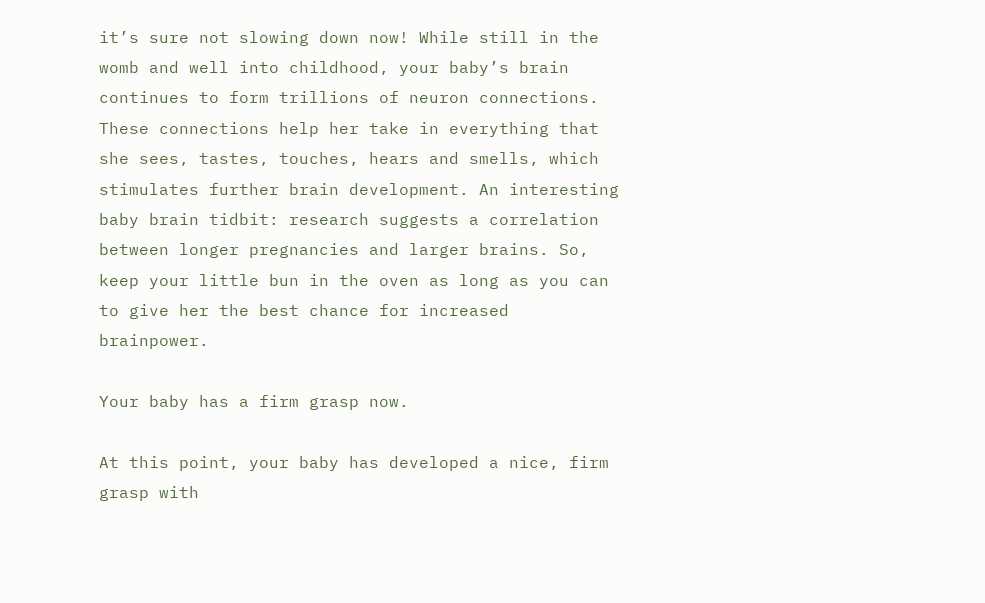it’s sure not slowing down now! While still in the womb and well into childhood, your baby’s brain continues to form trillions of neuron connections. These connections help her take in everything that she sees, tastes, touches, hears and smells, which stimulates further brain development. An interesting baby brain tidbit: research suggests a correlation between longer pregnancies and larger brains. So, keep your little bun in the oven as long as you can to give her the best chance for increased brainpower.

Your baby has a firm grasp now.

At this point, your baby has developed a nice, firm grasp with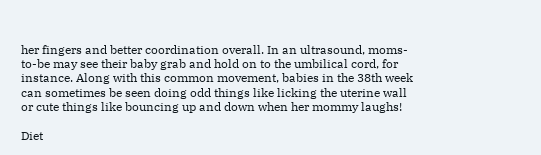her fingers and better coordination overall. In an ultrasound, moms-to-be may see their baby grab and hold on to the umbilical cord, for instance. Along with this common movement, babies in the 38th week can sometimes be seen doing odd things like licking the uterine wall or cute things like bouncing up and down when her mommy laughs!

Diet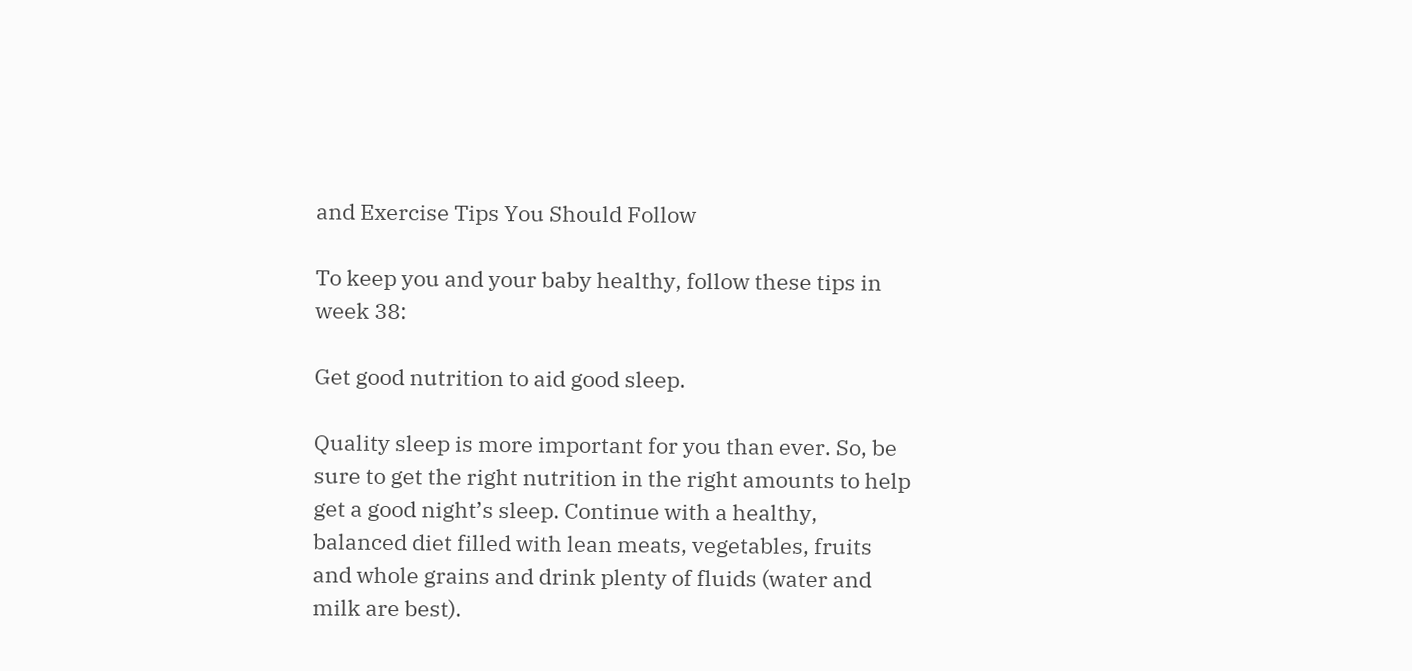and Exercise Tips You Should Follow

To keep you and your baby healthy, follow these tips in week 38:

Get good nutrition to aid good sleep.

Quality sleep is more important for you than ever. So, be sure to get the right nutrition in the right amounts to help get a good night’s sleep. Continue with a healthy, balanced diet filled with lean meats, vegetables, fruits and whole grains and drink plenty of fluids (water and milk are best).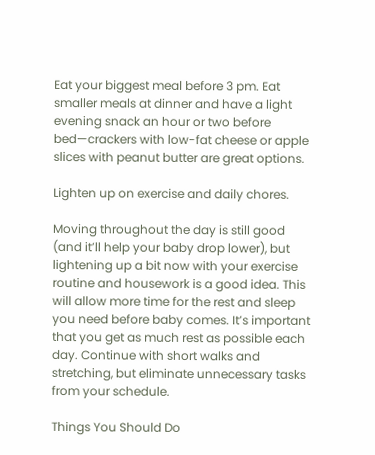Eat your biggest meal before 3 pm. Eat smaller meals at dinner and have a light evening snack an hour or two before bed—crackers with low-fat cheese or apple slices with peanut butter are great options.

Lighten up on exercise and daily chores.

Moving throughout the day is still good (and it’ll help your baby drop lower), but lightening up a bit now with your exercise routine and housework is a good idea. This will allow more time for the rest and sleep you need before baby comes. It’s important that you get as much rest as possible each day. Continue with short walks and stretching, but eliminate unnecessary tasks from your schedule.

Things You Should Do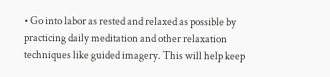• Go into labor as rested and relaxed as possible by practicing daily meditation and other relaxation techniques like guided imagery. This will help keep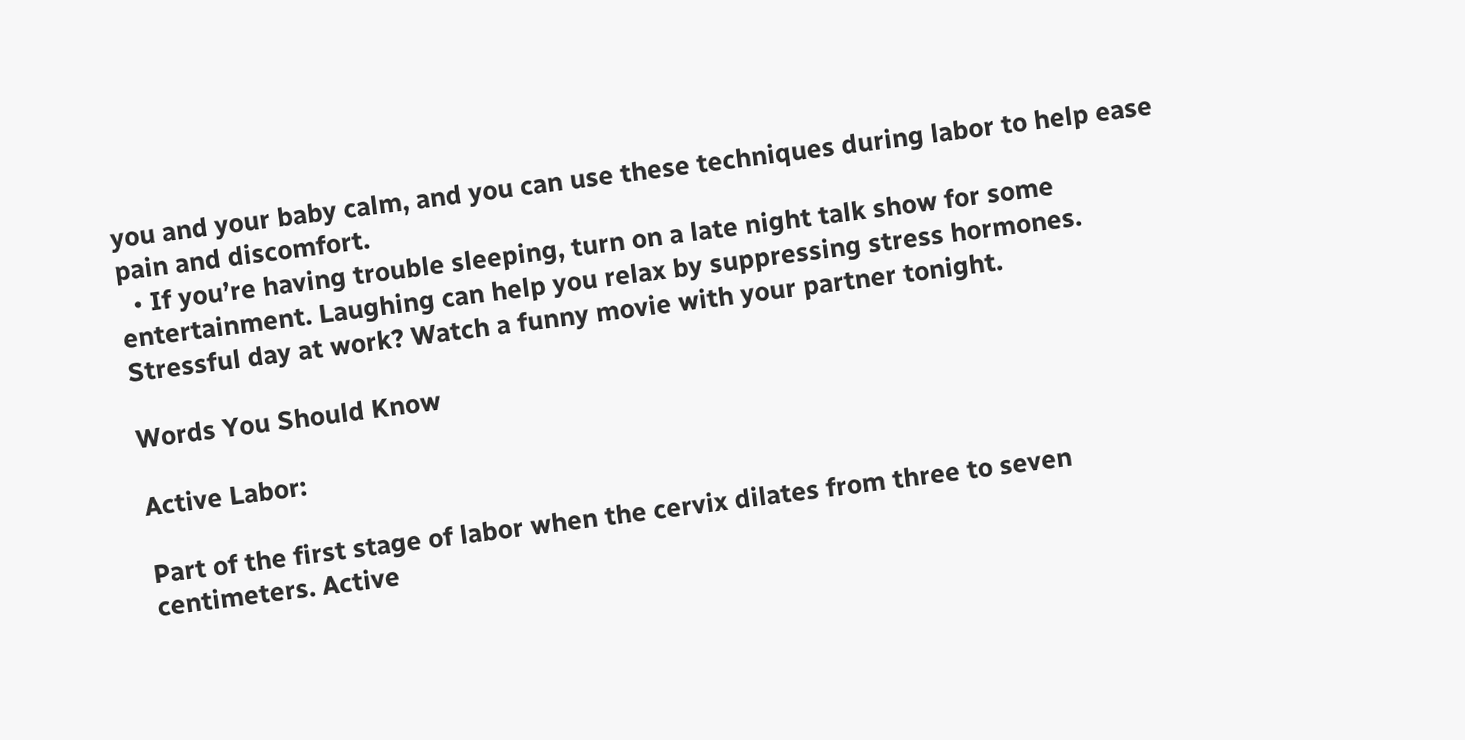you and your baby calm, and you can use these techniques during labor to help ease pain and discomfort.
  • If you’re having trouble sleeping, turn on a late night talk show for some entertainment. Laughing can help you relax by suppressing stress hormones. Stressful day at work? Watch a funny movie with your partner tonight.

Words You Should Know

Active Labor:

Part of the first stage of labor when the cervix dilates from three to seven centimeters. Active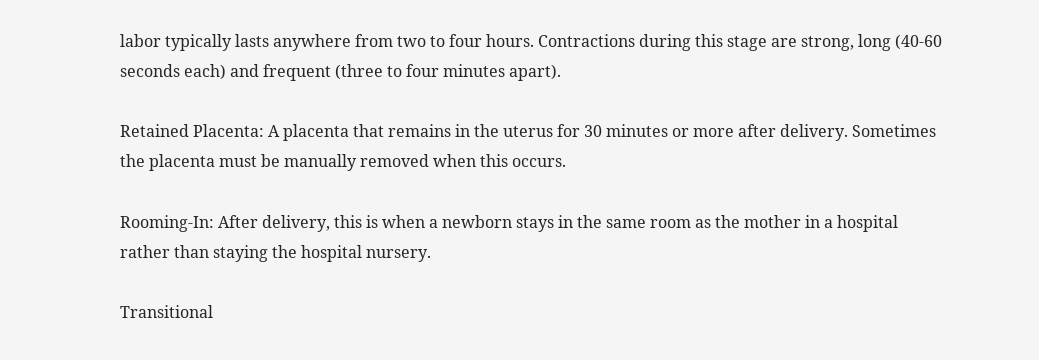labor typically lasts anywhere from two to four hours. Contractions during this stage are strong, long (40-60 seconds each) and frequent (three to four minutes apart).

Retained Placenta: A placenta that remains in the uterus for 30 minutes or more after delivery. Sometimes the placenta must be manually removed when this occurs.

Rooming-In: After delivery, this is when a newborn stays in the same room as the mother in a hospital rather than staying the hospital nursery.

Transitional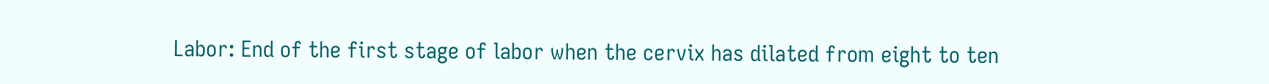Labor: End of the first stage of labor when the cervix has dilated from eight to ten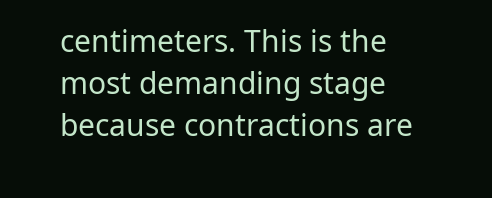centimeters. This is the most demanding stage because contractions are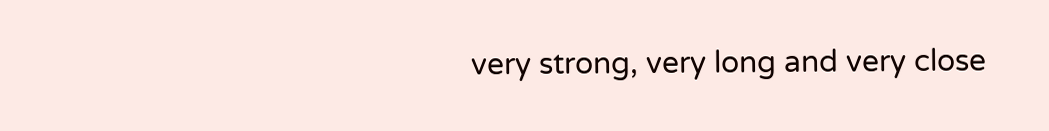very strong, very long and very close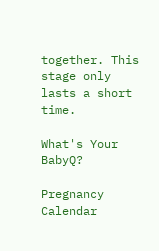together. This stage only lasts a short time.

What's Your BabyQ?

Pregnancy Calendar